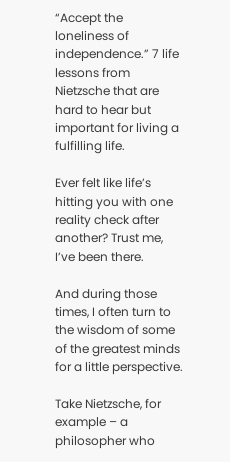“Accept the loneliness of independence.” 7 life lessons from Nietzsche that are hard to hear but important for living a fulfilling life.

Ever felt like life’s hitting you with one reality check after another? Trust me, I’ve been there.

And during those times, I often turn to the wisdom of some of the greatest minds for a little perspective.

Take Nietzsche, for example – a philosopher who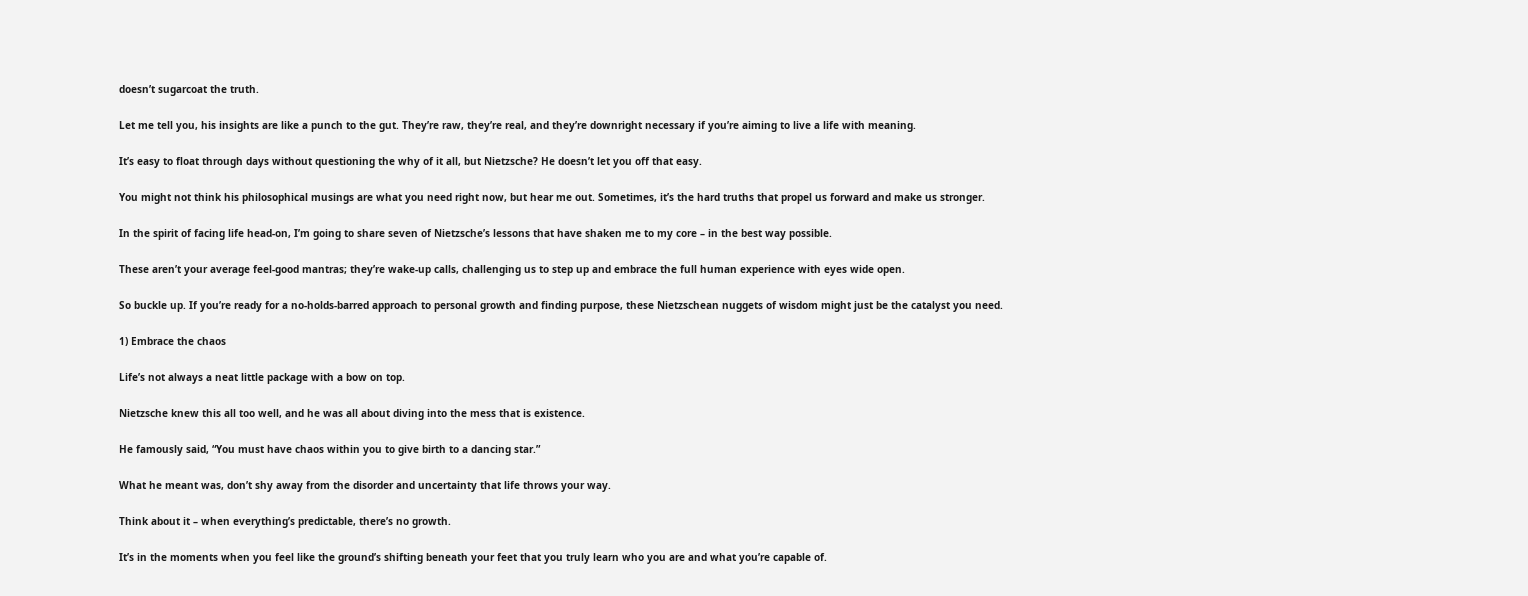doesn’t sugarcoat the truth.

Let me tell you, his insights are like a punch to the gut. They’re raw, they’re real, and they’re downright necessary if you’re aiming to live a life with meaning.

It’s easy to float through days without questioning the why of it all, but Nietzsche? He doesn’t let you off that easy.

You might not think his philosophical musings are what you need right now, but hear me out. Sometimes, it’s the hard truths that propel us forward and make us stronger.

In the spirit of facing life head-on, I’m going to share seven of Nietzsche’s lessons that have shaken me to my core – in the best way possible.

These aren’t your average feel-good mantras; they’re wake-up calls, challenging us to step up and embrace the full human experience with eyes wide open.

So buckle up. If you’re ready for a no-holds-barred approach to personal growth and finding purpose, these Nietzschean nuggets of wisdom might just be the catalyst you need.

1) Embrace the chaos

Life’s not always a neat little package with a bow on top.

Nietzsche knew this all too well, and he was all about diving into the mess that is existence.

He famously said, “You must have chaos within you to give birth to a dancing star.”

What he meant was, don’t shy away from the disorder and uncertainty that life throws your way.

Think about it – when everything’s predictable, there’s no growth.

It’s in the moments when you feel like the ground’s shifting beneath your feet that you truly learn who you are and what you’re capable of.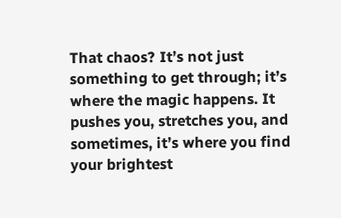That chaos? It’s not just something to get through; it’s where the magic happens. It pushes you, stretches you, and sometimes, it’s where you find your brightest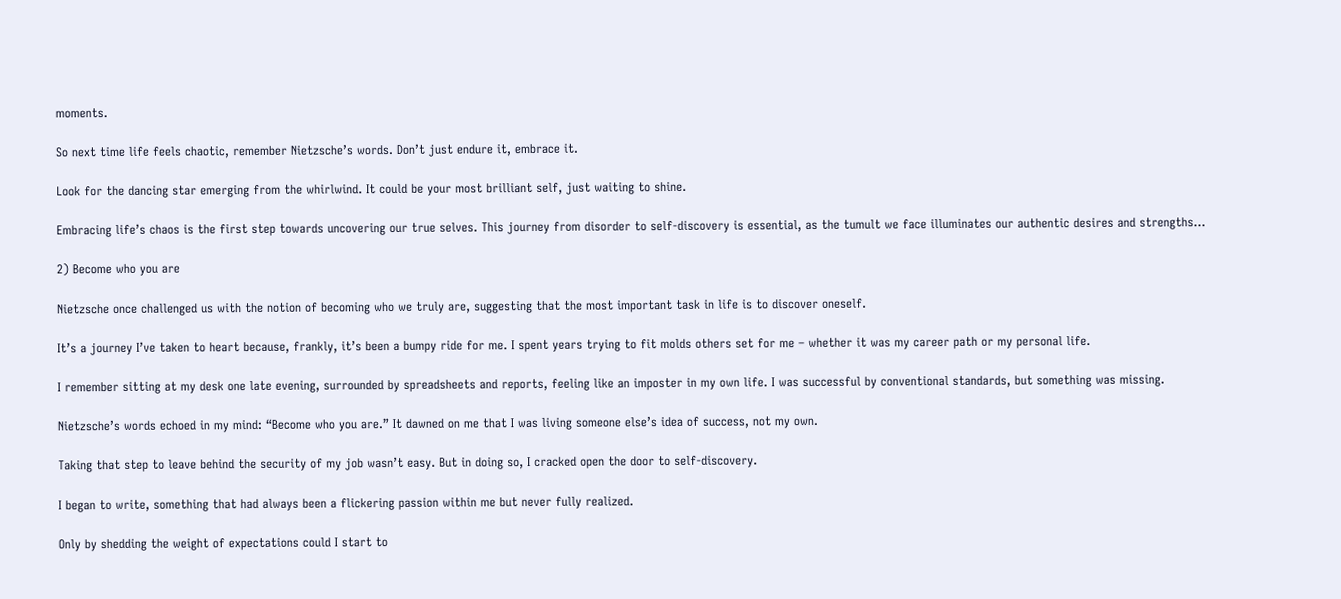moments.

So next time life feels chaotic, remember Nietzsche’s words. Don’t just endure it, embrace it.

Look for the dancing star emerging from the whirlwind. It could be your most brilliant self, just waiting to shine.

Embracing life’s chaos is the first step towards uncovering our true selves. This journey from disorder to self-discovery is essential, as the tumult we face illuminates our authentic desires and strengths…

2) Become who you are

Nietzsche once challenged us with the notion of becoming who we truly are, suggesting that the most important task in life is to discover oneself.

It’s a journey I’ve taken to heart because, frankly, it’s been a bumpy ride for me. I spent years trying to fit molds others set for me – whether it was my career path or my personal life.

I remember sitting at my desk one late evening, surrounded by spreadsheets and reports, feeling like an imposter in my own life. I was successful by conventional standards, but something was missing.

Nietzsche’s words echoed in my mind: “Become who you are.” It dawned on me that I was living someone else’s idea of success, not my own.

Taking that step to leave behind the security of my job wasn’t easy. But in doing so, I cracked open the door to self-discovery.

I began to write, something that had always been a flickering passion within me but never fully realized.

Only by shedding the weight of expectations could I start to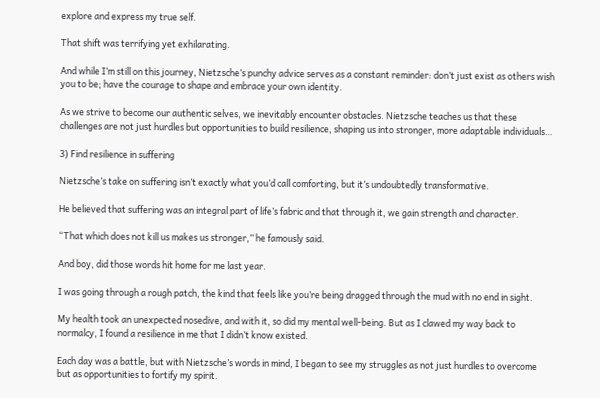explore and express my true self.

That shift was terrifying yet exhilarating.

And while I’m still on this journey, Nietzsche’s punchy advice serves as a constant reminder: don’t just exist as others wish you to be; have the courage to shape and embrace your own identity.

As we strive to become our authentic selves, we inevitably encounter obstacles. Nietzsche teaches us that these challenges are not just hurdles but opportunities to build resilience, shaping us into stronger, more adaptable individuals…

3) Find resilience in suffering

Nietzsche’s take on suffering isn’t exactly what you’d call comforting, but it’s undoubtedly transformative.

He believed that suffering was an integral part of life’s fabric and that through it, we gain strength and character.

“That which does not kill us makes us stronger,” he famously said.

And boy, did those words hit home for me last year.

I was going through a rough patch, the kind that feels like you’re being dragged through the mud with no end in sight.

My health took an unexpected nosedive, and with it, so did my mental well-being. But as I clawed my way back to normalcy, I found a resilience in me that I didn’t know existed.

Each day was a battle, but with Nietzsche’s words in mind, I began to see my struggles as not just hurdles to overcome but as opportunities to fortify my spirit.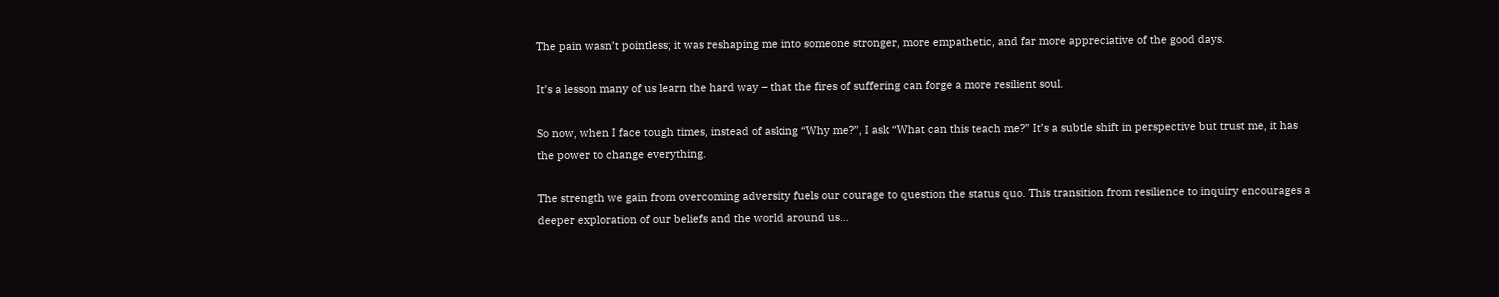The pain wasn’t pointless; it was reshaping me into someone stronger, more empathetic, and far more appreciative of the good days.

It’s a lesson many of us learn the hard way – that the fires of suffering can forge a more resilient soul.

So now, when I face tough times, instead of asking “Why me?”, I ask “What can this teach me?” It’s a subtle shift in perspective but trust me, it has the power to change everything.

The strength we gain from overcoming adversity fuels our courage to question the status quo. This transition from resilience to inquiry encourages a deeper exploration of our beliefs and the world around us…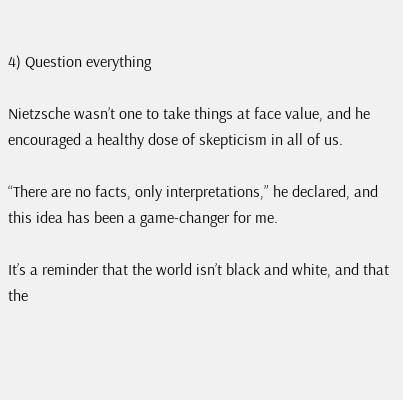4) Question everything

Nietzsche wasn’t one to take things at face value, and he encouraged a healthy dose of skepticism in all of us.

“There are no facts, only interpretations,” he declared, and this idea has been a game-changer for me.

It’s a reminder that the world isn’t black and white, and that the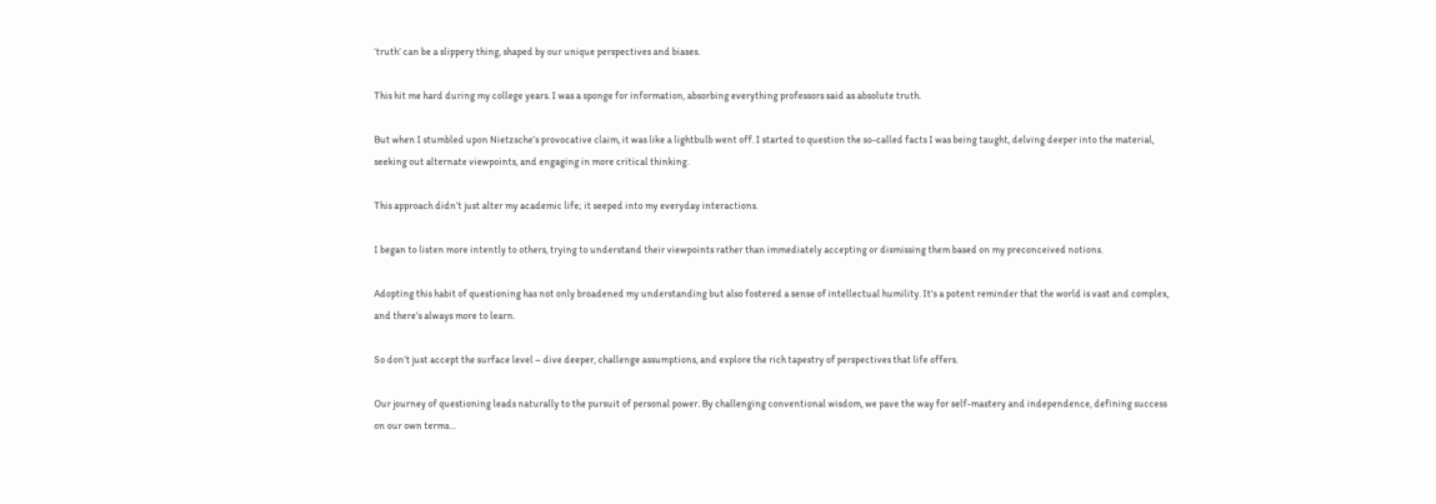‘truth’ can be a slippery thing, shaped by our unique perspectives and biases.

This hit me hard during my college years. I was a sponge for information, absorbing everything professors said as absolute truth.

But when I stumbled upon Nietzsche’s provocative claim, it was like a lightbulb went off. I started to question the so-called facts I was being taught, delving deeper into the material, seeking out alternate viewpoints, and engaging in more critical thinking.

This approach didn’t just alter my academic life; it seeped into my everyday interactions.

I began to listen more intently to others, trying to understand their viewpoints rather than immediately accepting or dismissing them based on my preconceived notions.

Adopting this habit of questioning has not only broadened my understanding but also fostered a sense of intellectual humility. It’s a potent reminder that the world is vast and complex, and there’s always more to learn.

So don’t just accept the surface level – dive deeper, challenge assumptions, and explore the rich tapestry of perspectives that life offers.

Our journey of questioning leads naturally to the pursuit of personal power. By challenging conventional wisdom, we pave the way for self-mastery and independence, defining success on our own terms…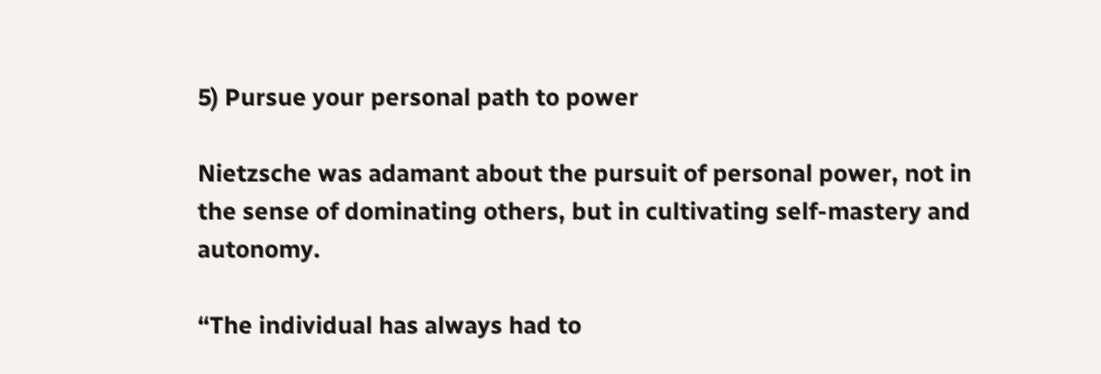5) Pursue your personal path to power

Nietzsche was adamant about the pursuit of personal power, not in the sense of dominating others, but in cultivating self-mastery and autonomy.

“The individual has always had to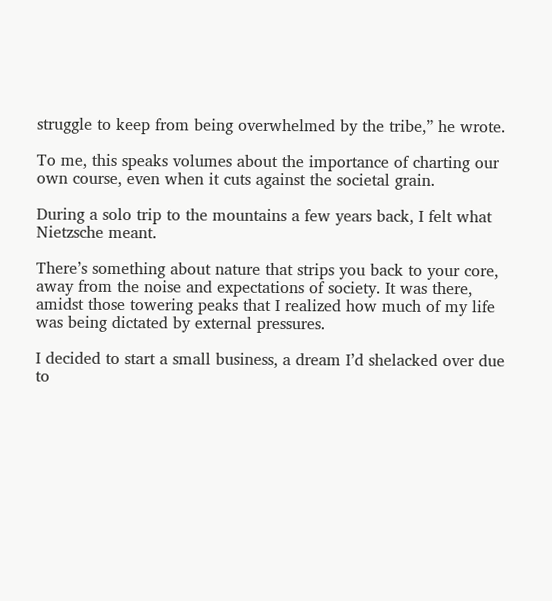struggle to keep from being overwhelmed by the tribe,” he wrote.

To me, this speaks volumes about the importance of charting our own course, even when it cuts against the societal grain.

During a solo trip to the mountains a few years back, I felt what Nietzsche meant.

There’s something about nature that strips you back to your core, away from the noise and expectations of society. It was there, amidst those towering peaks that I realized how much of my life was being dictated by external pressures.

I decided to start a small business, a dream I’d shelacked over due to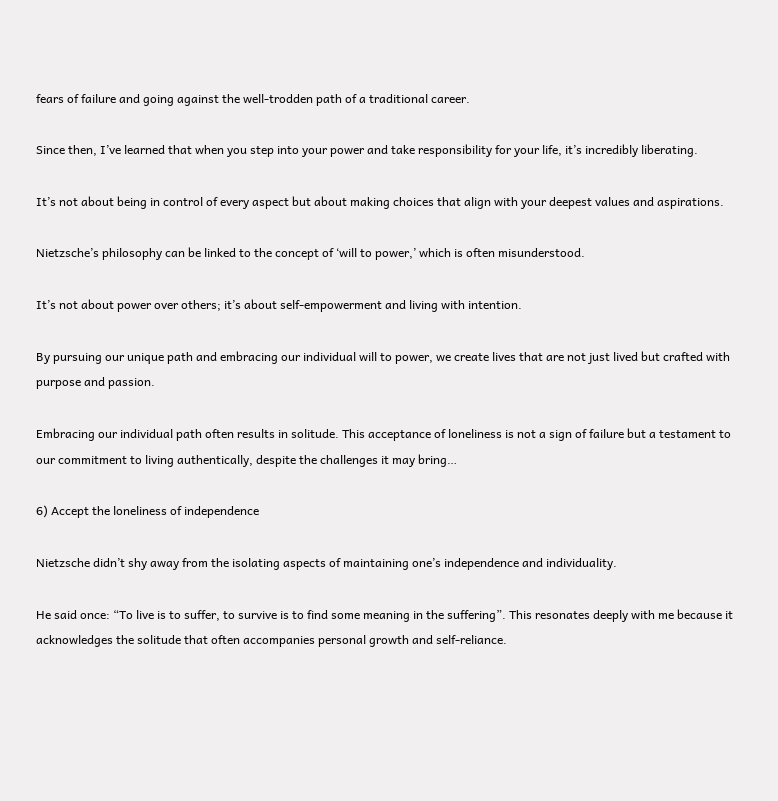fears of failure and going against the well-trodden path of a traditional career.

Since then, I’ve learned that when you step into your power and take responsibility for your life, it’s incredibly liberating.

It’s not about being in control of every aspect but about making choices that align with your deepest values and aspirations.

Nietzsche’s philosophy can be linked to the concept of ‘will to power,’ which is often misunderstood.

It’s not about power over others; it’s about self-empowerment and living with intention.

By pursuing our unique path and embracing our individual will to power, we create lives that are not just lived but crafted with purpose and passion.

Embracing our individual path often results in solitude. This acceptance of loneliness is not a sign of failure but a testament to our commitment to living authentically, despite the challenges it may bring…

6) Accept the loneliness of independence

Nietzsche didn’t shy away from the isolating aspects of maintaining one’s independence and individuality.

He said once: “To live is to suffer, to survive is to find some meaning in the suffering”. This resonates deeply with me because it acknowledges the solitude that often accompanies personal growth and self-reliance.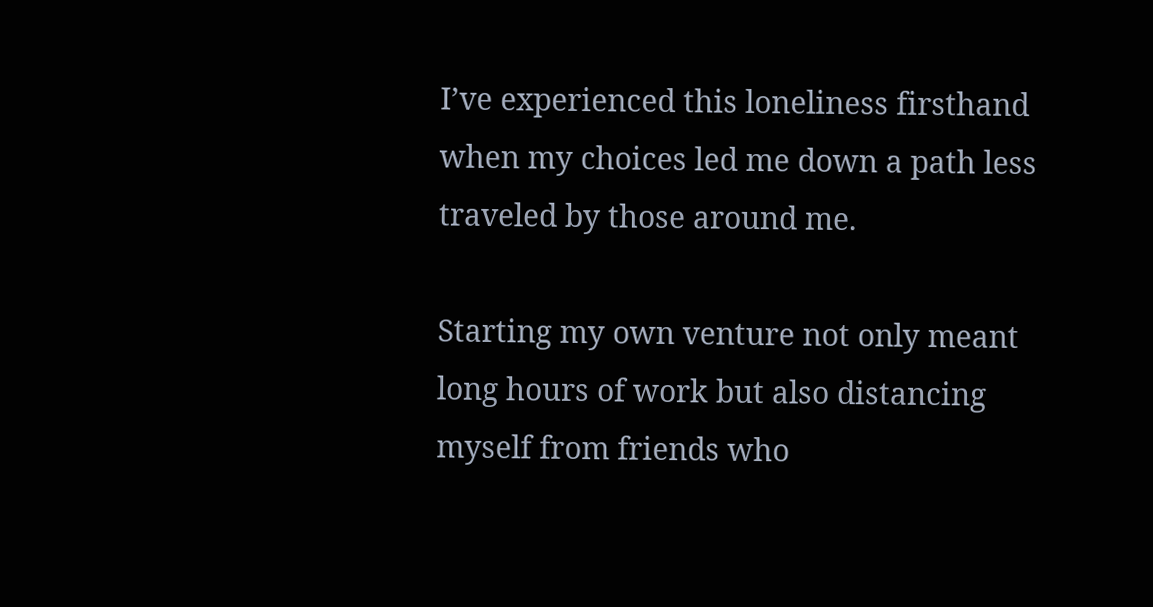I’ve experienced this loneliness firsthand when my choices led me down a path less traveled by those around me.

Starting my own venture not only meant long hours of work but also distancing myself from friends who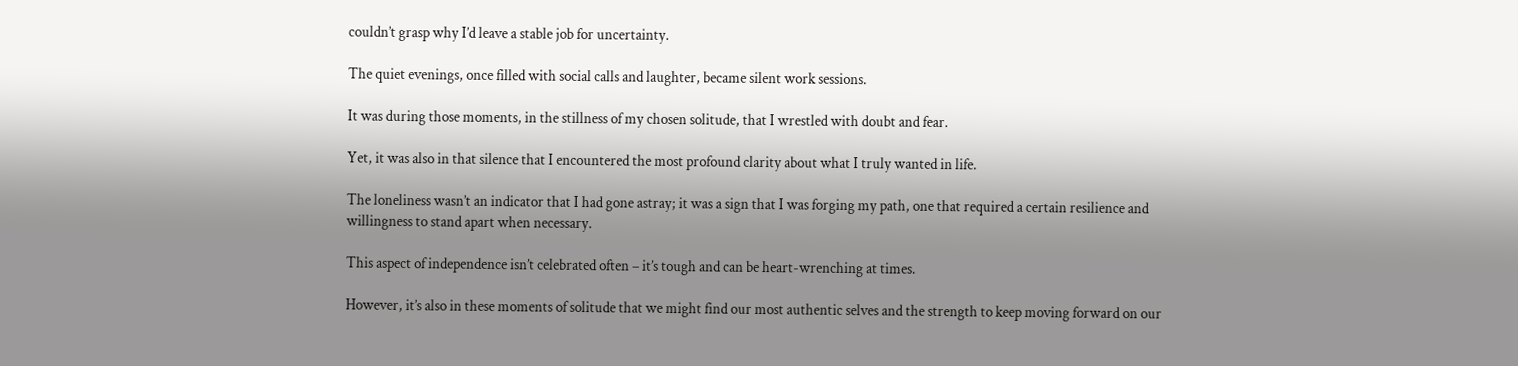couldn’t grasp why I’d leave a stable job for uncertainty.

The quiet evenings, once filled with social calls and laughter, became silent work sessions.

It was during those moments, in the stillness of my chosen solitude, that I wrestled with doubt and fear.

Yet, it was also in that silence that I encountered the most profound clarity about what I truly wanted in life.

The loneliness wasn’t an indicator that I had gone astray; it was a sign that I was forging my path, one that required a certain resilience and willingness to stand apart when necessary.

This aspect of independence isn’t celebrated often – it’s tough and can be heart-wrenching at times.

However, it’s also in these moments of solitude that we might find our most authentic selves and the strength to keep moving forward on our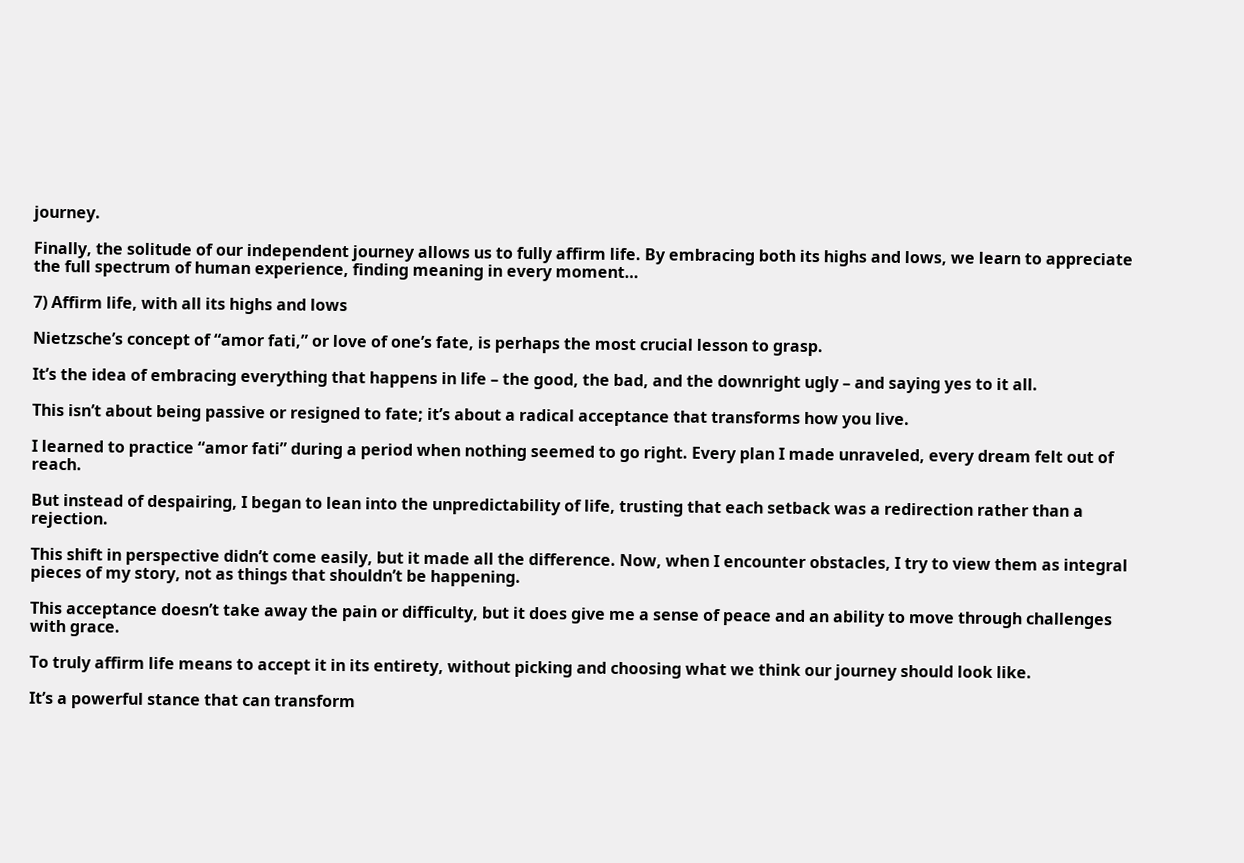journey.

Finally, the solitude of our independent journey allows us to fully affirm life. By embracing both its highs and lows, we learn to appreciate the full spectrum of human experience, finding meaning in every moment…

7) Affirm life, with all its highs and lows

Nietzsche’s concept of “amor fati,” or love of one’s fate, is perhaps the most crucial lesson to grasp.

It’s the idea of embracing everything that happens in life – the good, the bad, and the downright ugly – and saying yes to it all.

This isn’t about being passive or resigned to fate; it’s about a radical acceptance that transforms how you live.

I learned to practice “amor fati” during a period when nothing seemed to go right. Every plan I made unraveled, every dream felt out of reach.

But instead of despairing, I began to lean into the unpredictability of life, trusting that each setback was a redirection rather than a rejection.

This shift in perspective didn’t come easily, but it made all the difference. Now, when I encounter obstacles, I try to view them as integral pieces of my story, not as things that shouldn’t be happening.

This acceptance doesn’t take away the pain or difficulty, but it does give me a sense of peace and an ability to move through challenges with grace.

To truly affirm life means to accept it in its entirety, without picking and choosing what we think our journey should look like.

It’s a powerful stance that can transform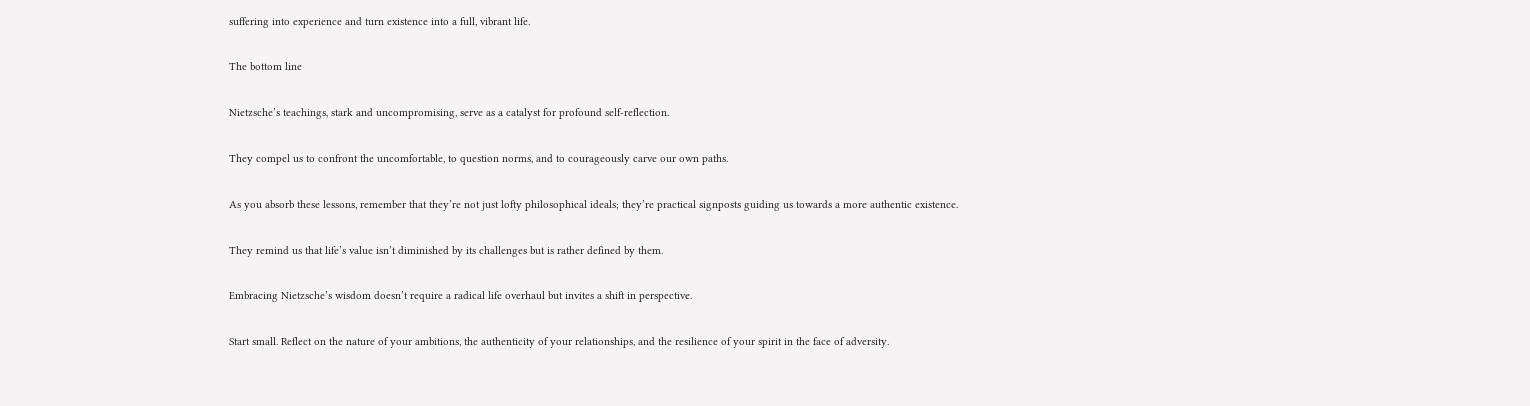suffering into experience and turn existence into a full, vibrant life.

The bottom line

Nietzsche’s teachings, stark and uncompromising, serve as a catalyst for profound self-reflection.

They compel us to confront the uncomfortable, to question norms, and to courageously carve our own paths.

As you absorb these lessons, remember that they’re not just lofty philosophical ideals; they’re practical signposts guiding us towards a more authentic existence.

They remind us that life’s value isn’t diminished by its challenges but is rather defined by them.

Embracing Nietzsche’s wisdom doesn’t require a radical life overhaul but invites a shift in perspective.

Start small. Reflect on the nature of your ambitions, the authenticity of your relationships, and the resilience of your spirit in the face of adversity.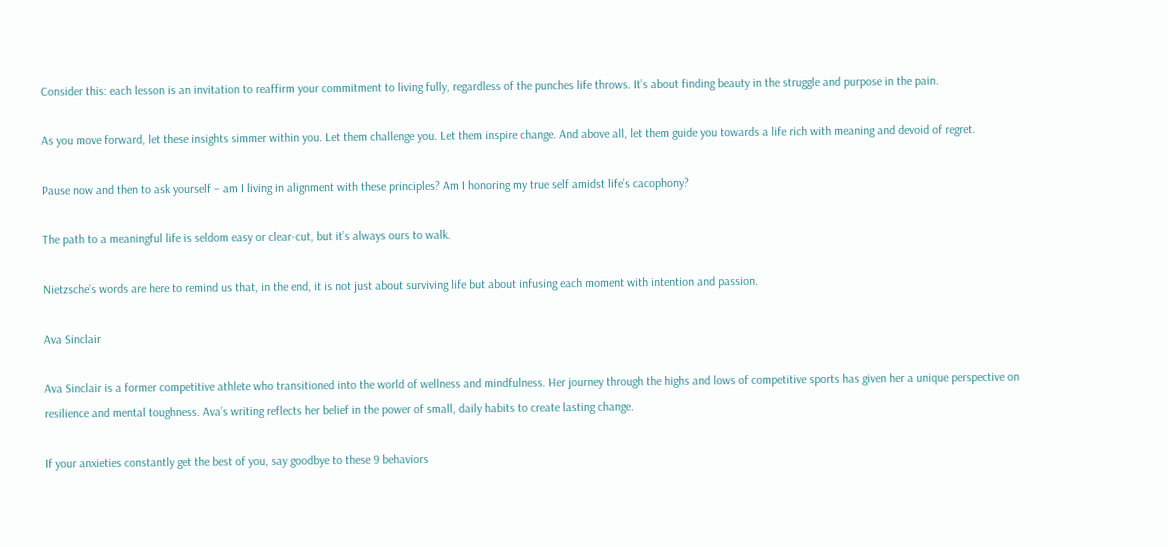Consider this: each lesson is an invitation to reaffirm your commitment to living fully, regardless of the punches life throws. It’s about finding beauty in the struggle and purpose in the pain.

As you move forward, let these insights simmer within you. Let them challenge you. Let them inspire change. And above all, let them guide you towards a life rich with meaning and devoid of regret.

Pause now and then to ask yourself – am I living in alignment with these principles? Am I honoring my true self amidst life’s cacophony?

The path to a meaningful life is seldom easy or clear-cut, but it’s always ours to walk.

Nietzsche’s words are here to remind us that, in the end, it is not just about surviving life but about infusing each moment with intention and passion.

Ava Sinclair

Ava Sinclair is a former competitive athlete who transitioned into the world of wellness and mindfulness. Her journey through the highs and lows of competitive sports has given her a unique perspective on resilience and mental toughness. Ava’s writing reflects her belief in the power of small, daily habits to create lasting change.

If your anxieties constantly get the best of you, say goodbye to these 9 behaviors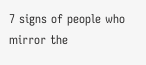7 signs of people who mirror the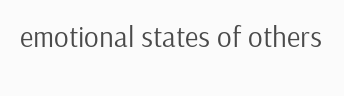emotional states of others